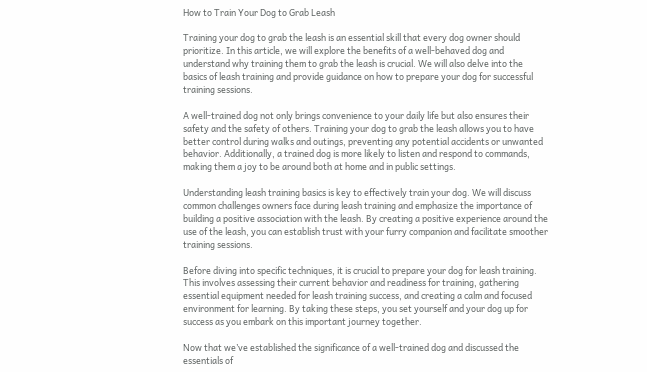How to Train Your Dog to Grab Leash

Training your dog to grab the leash is an essential skill that every dog owner should prioritize. In this article, we will explore the benefits of a well-behaved dog and understand why training them to grab the leash is crucial. We will also delve into the basics of leash training and provide guidance on how to prepare your dog for successful training sessions.

A well-trained dog not only brings convenience to your daily life but also ensures their safety and the safety of others. Training your dog to grab the leash allows you to have better control during walks and outings, preventing any potential accidents or unwanted behavior. Additionally, a trained dog is more likely to listen and respond to commands, making them a joy to be around both at home and in public settings.

Understanding leash training basics is key to effectively train your dog. We will discuss common challenges owners face during leash training and emphasize the importance of building a positive association with the leash. By creating a positive experience around the use of the leash, you can establish trust with your furry companion and facilitate smoother training sessions.

Before diving into specific techniques, it is crucial to prepare your dog for leash training. This involves assessing their current behavior and readiness for training, gathering essential equipment needed for leash training success, and creating a calm and focused environment for learning. By taking these steps, you set yourself and your dog up for success as you embark on this important journey together.

Now that we’ve established the significance of a well-trained dog and discussed the essentials of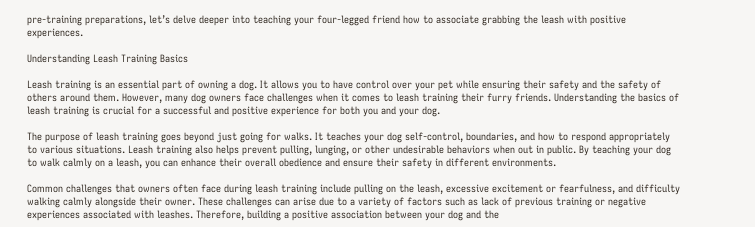pre-training preparations, let’s delve deeper into teaching your four-legged friend how to associate grabbing the leash with positive experiences.

Understanding Leash Training Basics

Leash training is an essential part of owning a dog. It allows you to have control over your pet while ensuring their safety and the safety of others around them. However, many dog owners face challenges when it comes to leash training their furry friends. Understanding the basics of leash training is crucial for a successful and positive experience for both you and your dog.

The purpose of leash training goes beyond just going for walks. It teaches your dog self-control, boundaries, and how to respond appropriately to various situations. Leash training also helps prevent pulling, lunging, or other undesirable behaviors when out in public. By teaching your dog to walk calmly on a leash, you can enhance their overall obedience and ensure their safety in different environments.

Common challenges that owners often face during leash training include pulling on the leash, excessive excitement or fearfulness, and difficulty walking calmly alongside their owner. These challenges can arise due to a variety of factors such as lack of previous training or negative experiences associated with leashes. Therefore, building a positive association between your dog and the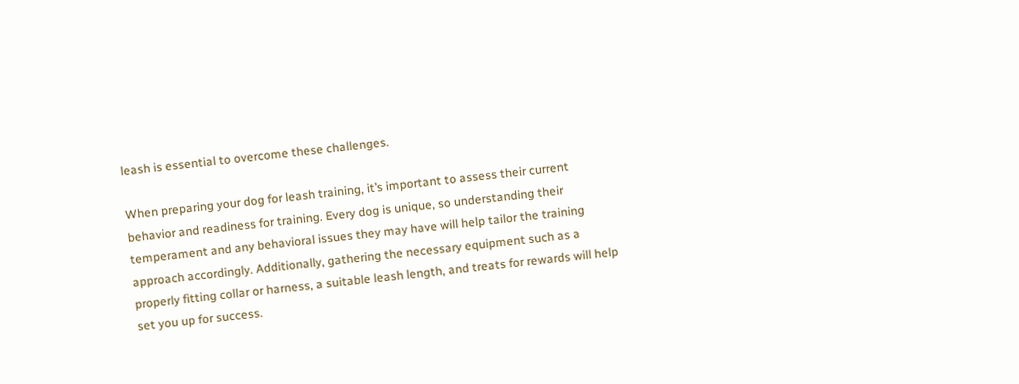leash is essential to overcome these challenges.

When preparing your dog for leash training, it’s important to assess their current behavior and readiness for training. Every dog is unique, so understanding their temperament and any behavioral issues they may have will help tailor the training approach accordingly. Additionally, gathering the necessary equipment such as a properly fitting collar or harness, a suitable leash length, and treats for rewards will help set you up for success.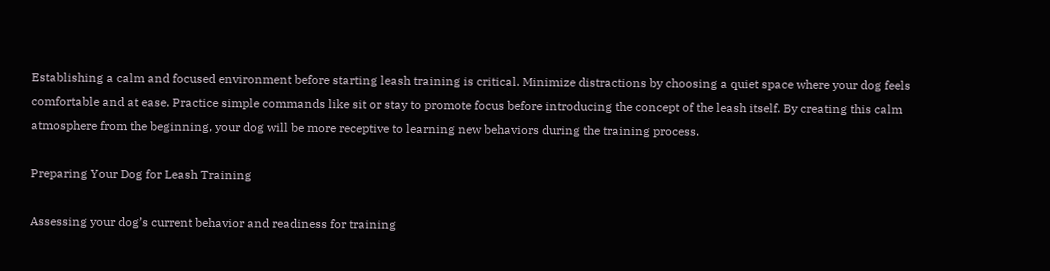Establishing a calm and focused environment before starting leash training is critical. Minimize distractions by choosing a quiet space where your dog feels comfortable and at ease. Practice simple commands like sit or stay to promote focus before introducing the concept of the leash itself. By creating this calm atmosphere from the beginning, your dog will be more receptive to learning new behaviors during the training process.

Preparing Your Dog for Leash Training

Assessing your dog’s current behavior and readiness for training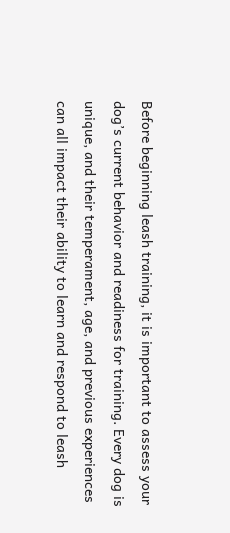Before beginning leash training, it is important to assess your dog’s current behavior and readiness for training. Every dog is unique, and their temperament, age, and previous experiences can all impact their ability to learn and respond to leash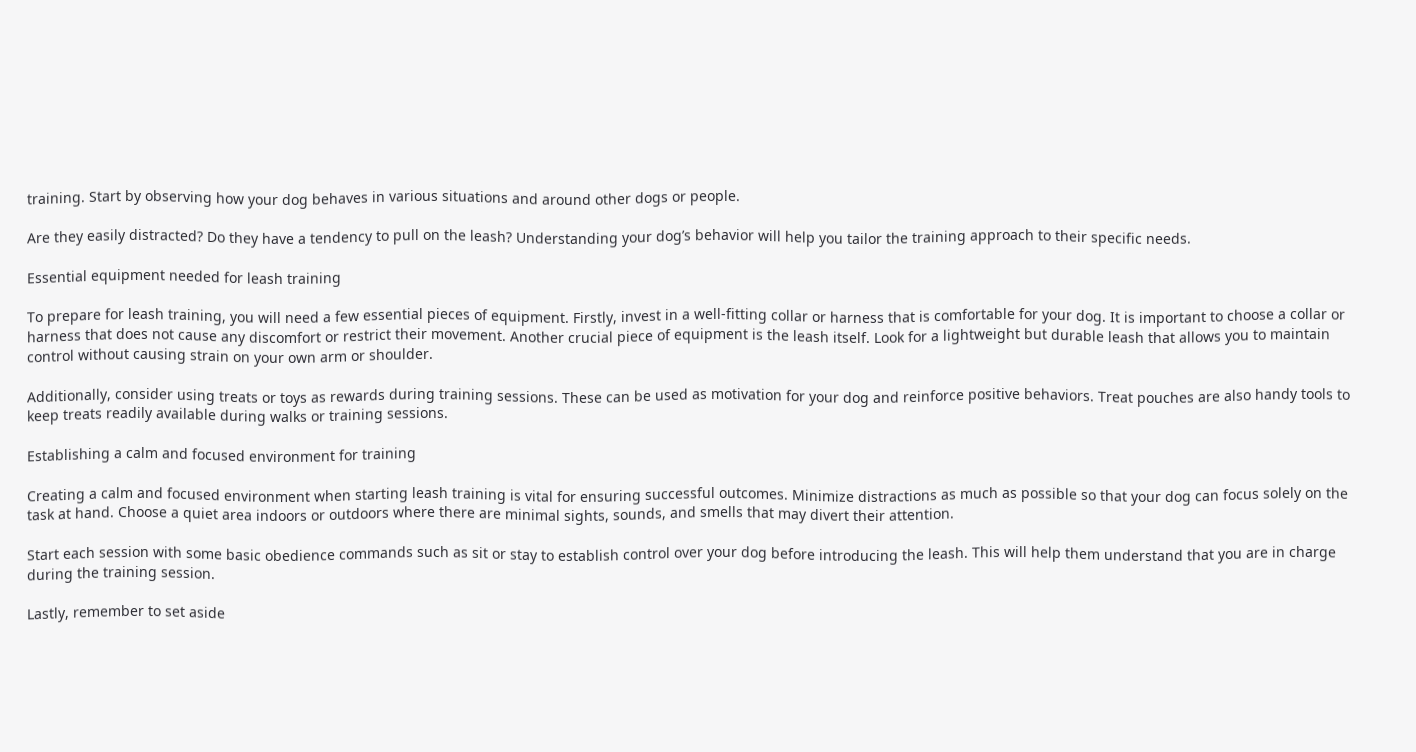training. Start by observing how your dog behaves in various situations and around other dogs or people.

Are they easily distracted? Do they have a tendency to pull on the leash? Understanding your dog’s behavior will help you tailor the training approach to their specific needs.

Essential equipment needed for leash training

To prepare for leash training, you will need a few essential pieces of equipment. Firstly, invest in a well-fitting collar or harness that is comfortable for your dog. It is important to choose a collar or harness that does not cause any discomfort or restrict their movement. Another crucial piece of equipment is the leash itself. Look for a lightweight but durable leash that allows you to maintain control without causing strain on your own arm or shoulder.

Additionally, consider using treats or toys as rewards during training sessions. These can be used as motivation for your dog and reinforce positive behaviors. Treat pouches are also handy tools to keep treats readily available during walks or training sessions.

Establishing a calm and focused environment for training

Creating a calm and focused environment when starting leash training is vital for ensuring successful outcomes. Minimize distractions as much as possible so that your dog can focus solely on the task at hand. Choose a quiet area indoors or outdoors where there are minimal sights, sounds, and smells that may divert their attention.

Start each session with some basic obedience commands such as sit or stay to establish control over your dog before introducing the leash. This will help them understand that you are in charge during the training session.

Lastly, remember to set aside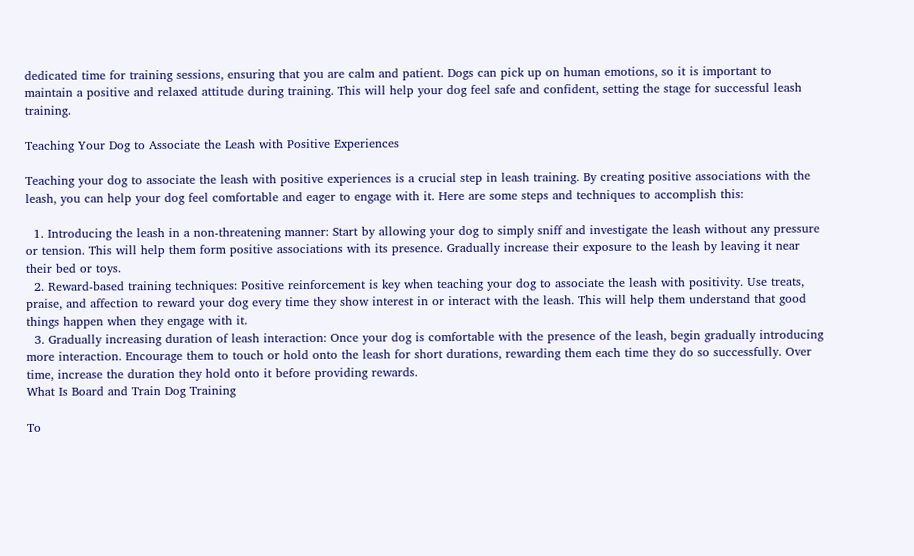dedicated time for training sessions, ensuring that you are calm and patient. Dogs can pick up on human emotions, so it is important to maintain a positive and relaxed attitude during training. This will help your dog feel safe and confident, setting the stage for successful leash training.

Teaching Your Dog to Associate the Leash with Positive Experiences

Teaching your dog to associate the leash with positive experiences is a crucial step in leash training. By creating positive associations with the leash, you can help your dog feel comfortable and eager to engage with it. Here are some steps and techniques to accomplish this:

  1. Introducing the leash in a non-threatening manner: Start by allowing your dog to simply sniff and investigate the leash without any pressure or tension. This will help them form positive associations with its presence. Gradually increase their exposure to the leash by leaving it near their bed or toys.
  2. Reward-based training techniques: Positive reinforcement is key when teaching your dog to associate the leash with positivity. Use treats, praise, and affection to reward your dog every time they show interest in or interact with the leash. This will help them understand that good things happen when they engage with it.
  3. Gradually increasing duration of leash interaction: Once your dog is comfortable with the presence of the leash, begin gradually introducing more interaction. Encourage them to touch or hold onto the leash for short durations, rewarding them each time they do so successfully. Over time, increase the duration they hold onto it before providing rewards.
What Is Board and Train Dog Training

To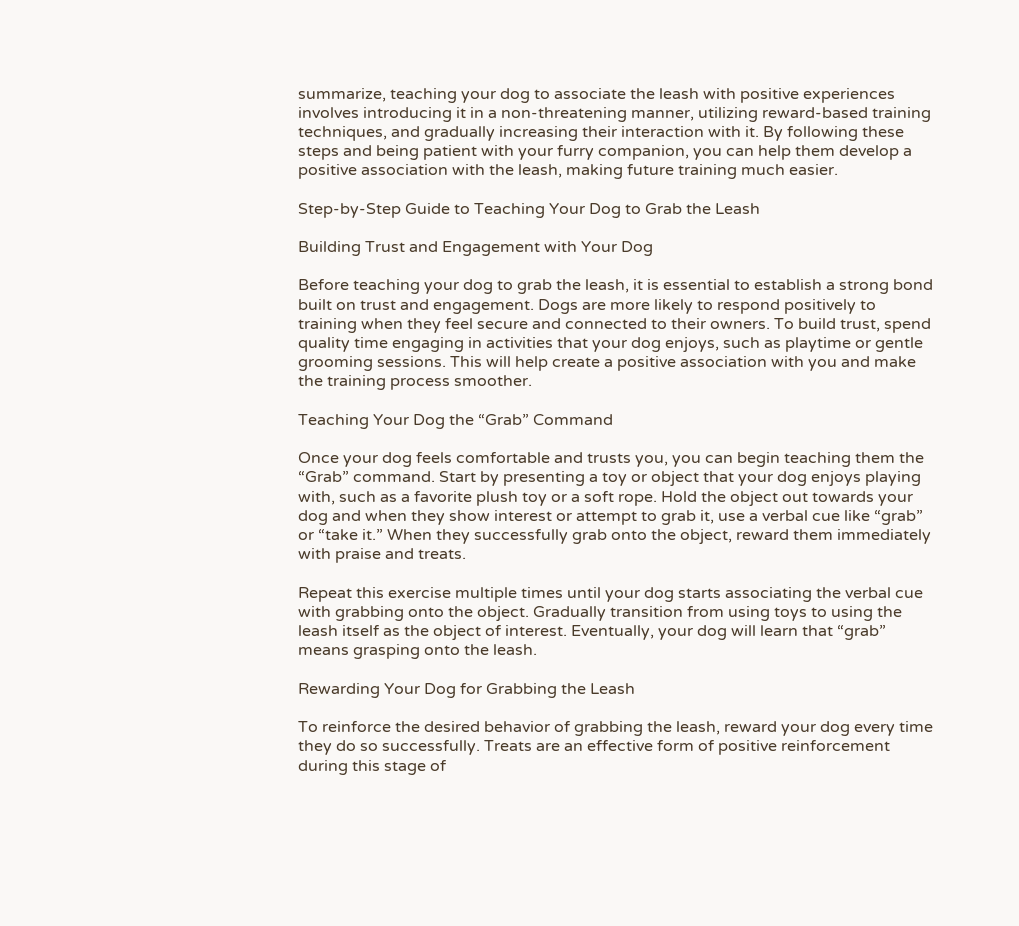summarize, teaching your dog to associate the leash with positive experiences involves introducing it in a non-threatening manner, utilizing reward-based training techniques, and gradually increasing their interaction with it. By following these steps and being patient with your furry companion, you can help them develop a positive association with the leash, making future training much easier.

Step-by-Step Guide to Teaching Your Dog to Grab the Leash

Building Trust and Engagement with Your Dog

Before teaching your dog to grab the leash, it is essential to establish a strong bond built on trust and engagement. Dogs are more likely to respond positively to training when they feel secure and connected to their owners. To build trust, spend quality time engaging in activities that your dog enjoys, such as playtime or gentle grooming sessions. This will help create a positive association with you and make the training process smoother.

Teaching Your Dog the “Grab” Command

Once your dog feels comfortable and trusts you, you can begin teaching them the “Grab” command. Start by presenting a toy or object that your dog enjoys playing with, such as a favorite plush toy or a soft rope. Hold the object out towards your dog and when they show interest or attempt to grab it, use a verbal cue like “grab” or “take it.” When they successfully grab onto the object, reward them immediately with praise and treats.

Repeat this exercise multiple times until your dog starts associating the verbal cue with grabbing onto the object. Gradually transition from using toys to using the leash itself as the object of interest. Eventually, your dog will learn that “grab” means grasping onto the leash.

Rewarding Your Dog for Grabbing the Leash

To reinforce the desired behavior of grabbing the leash, reward your dog every time they do so successfully. Treats are an effective form of positive reinforcement during this stage of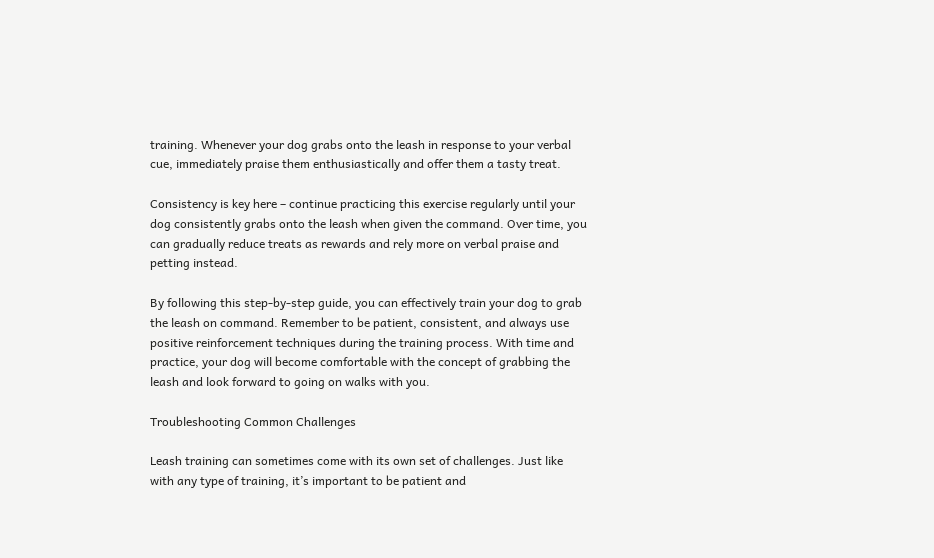training. Whenever your dog grabs onto the leash in response to your verbal cue, immediately praise them enthusiastically and offer them a tasty treat.

Consistency is key here – continue practicing this exercise regularly until your dog consistently grabs onto the leash when given the command. Over time, you can gradually reduce treats as rewards and rely more on verbal praise and petting instead.

By following this step-by-step guide, you can effectively train your dog to grab the leash on command. Remember to be patient, consistent, and always use positive reinforcement techniques during the training process. With time and practice, your dog will become comfortable with the concept of grabbing the leash and look forward to going on walks with you.

Troubleshooting Common Challenges

Leash training can sometimes come with its own set of challenges. Just like with any type of training, it’s important to be patient and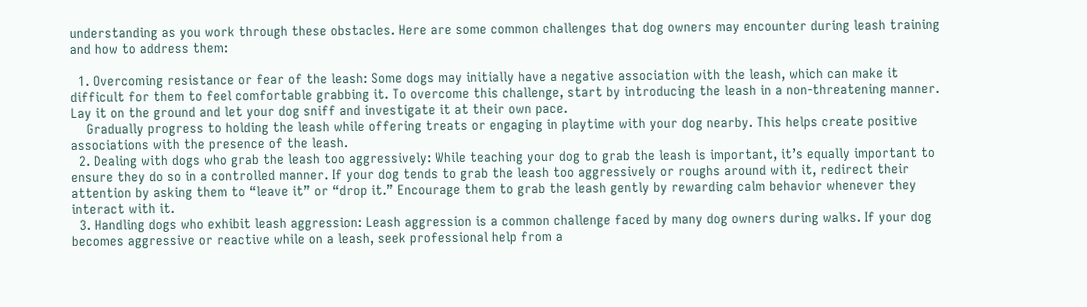understanding as you work through these obstacles. Here are some common challenges that dog owners may encounter during leash training and how to address them:

  1. Overcoming resistance or fear of the leash: Some dogs may initially have a negative association with the leash, which can make it difficult for them to feel comfortable grabbing it. To overcome this challenge, start by introducing the leash in a non-threatening manner. Lay it on the ground and let your dog sniff and investigate it at their own pace.
    Gradually progress to holding the leash while offering treats or engaging in playtime with your dog nearby. This helps create positive associations with the presence of the leash.
  2. Dealing with dogs who grab the leash too aggressively: While teaching your dog to grab the leash is important, it’s equally important to ensure they do so in a controlled manner. If your dog tends to grab the leash too aggressively or roughs around with it, redirect their attention by asking them to “leave it” or “drop it.” Encourage them to grab the leash gently by rewarding calm behavior whenever they interact with it.
  3. Handling dogs who exhibit leash aggression: Leash aggression is a common challenge faced by many dog owners during walks. If your dog becomes aggressive or reactive while on a leash, seek professional help from a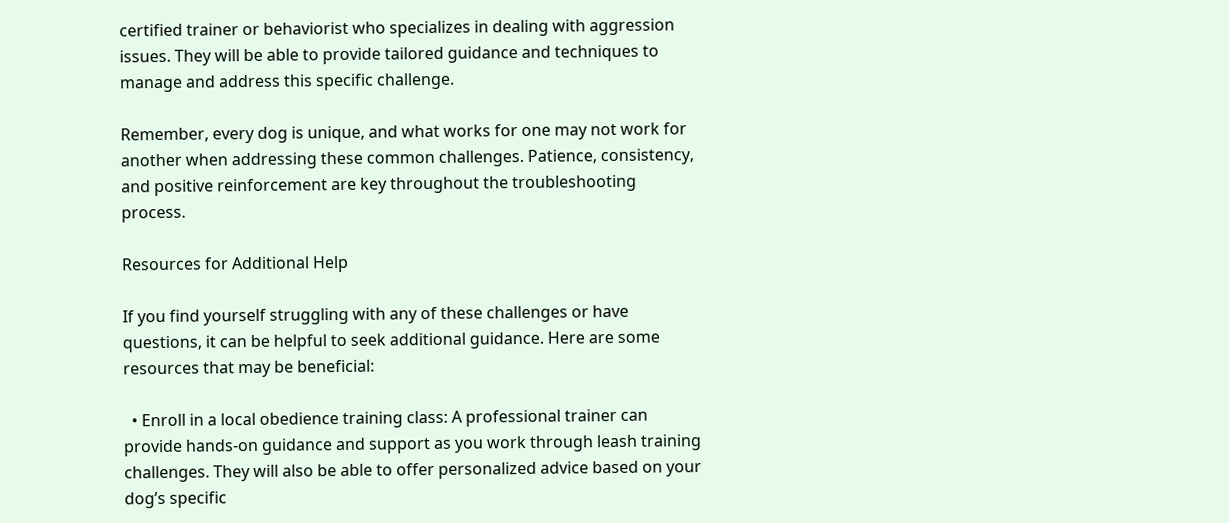certified trainer or behaviorist who specializes in dealing with aggression issues. They will be able to provide tailored guidance and techniques to manage and address this specific challenge.

Remember, every dog is unique, and what works for one may not work for another when addressing these common challenges. Patience, consistency, and positive reinforcement are key throughout the troubleshooting process.

Resources for Additional Help

If you find yourself struggling with any of these challenges or have questions, it can be helpful to seek additional guidance. Here are some resources that may be beneficial:

  • Enroll in a local obedience training class: A professional trainer can provide hands-on guidance and support as you work through leash training challenges. They will also be able to offer personalized advice based on your dog’s specific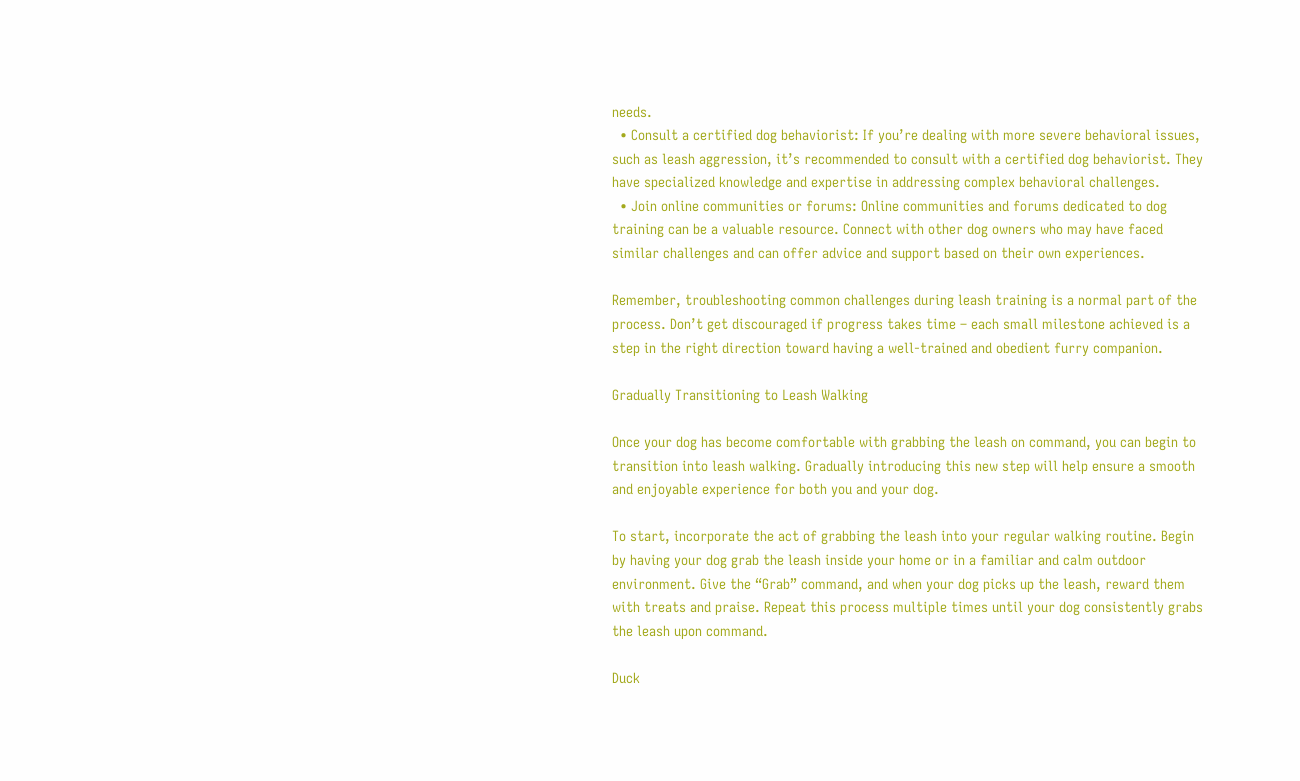needs.
  • Consult a certified dog behaviorist: If you’re dealing with more severe behavioral issues, such as leash aggression, it’s recommended to consult with a certified dog behaviorist. They have specialized knowledge and expertise in addressing complex behavioral challenges.
  • Join online communities or forums: Online communities and forums dedicated to dog training can be a valuable resource. Connect with other dog owners who may have faced similar challenges and can offer advice and support based on their own experiences.

Remember, troubleshooting common challenges during leash training is a normal part of the process. Don’t get discouraged if progress takes time – each small milestone achieved is a step in the right direction toward having a well-trained and obedient furry companion.

Gradually Transitioning to Leash Walking

Once your dog has become comfortable with grabbing the leash on command, you can begin to transition into leash walking. Gradually introducing this new step will help ensure a smooth and enjoyable experience for both you and your dog.

To start, incorporate the act of grabbing the leash into your regular walking routine. Begin by having your dog grab the leash inside your home or in a familiar and calm outdoor environment. Give the “Grab” command, and when your dog picks up the leash, reward them with treats and praise. Repeat this process multiple times until your dog consistently grabs the leash upon command.

Duck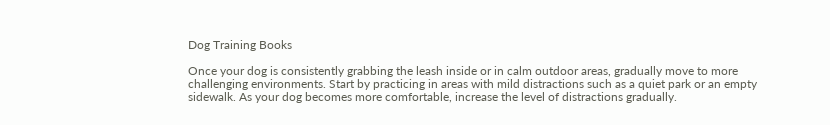Dog Training Books

Once your dog is consistently grabbing the leash inside or in calm outdoor areas, gradually move to more challenging environments. Start by practicing in areas with mild distractions such as a quiet park or an empty sidewalk. As your dog becomes more comfortable, increase the level of distractions gradually.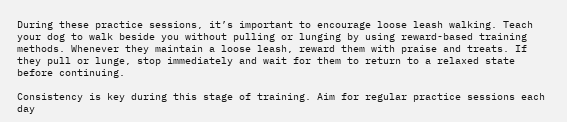During these practice sessions, it’s important to encourage loose leash walking. Teach your dog to walk beside you without pulling or lunging by using reward-based training methods. Whenever they maintain a loose leash, reward them with praise and treats. If they pull or lunge, stop immediately and wait for them to return to a relaxed state before continuing.

Consistency is key during this stage of training. Aim for regular practice sessions each day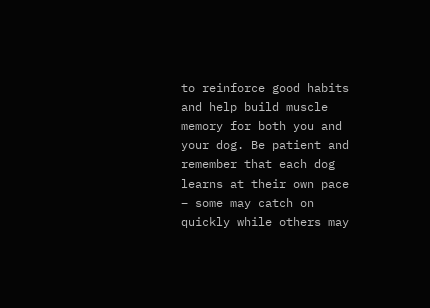to reinforce good habits and help build muscle memory for both you and your dog. Be patient and remember that each dog learns at their own pace – some may catch on quickly while others may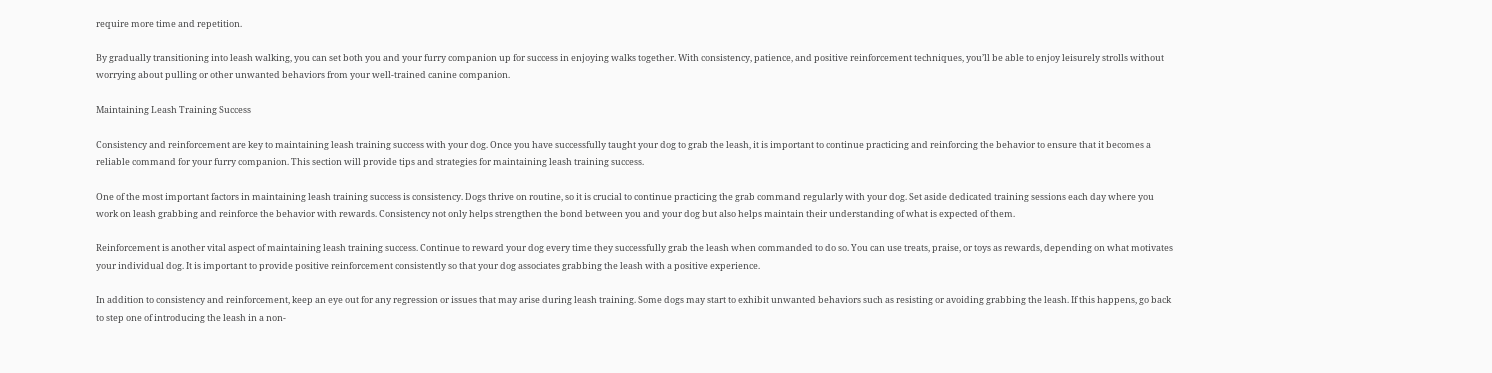require more time and repetition.

By gradually transitioning into leash walking, you can set both you and your furry companion up for success in enjoying walks together. With consistency, patience, and positive reinforcement techniques, you’ll be able to enjoy leisurely strolls without worrying about pulling or other unwanted behaviors from your well-trained canine companion.

Maintaining Leash Training Success

Consistency and reinforcement are key to maintaining leash training success with your dog. Once you have successfully taught your dog to grab the leash, it is important to continue practicing and reinforcing the behavior to ensure that it becomes a reliable command for your furry companion. This section will provide tips and strategies for maintaining leash training success.

One of the most important factors in maintaining leash training success is consistency. Dogs thrive on routine, so it is crucial to continue practicing the grab command regularly with your dog. Set aside dedicated training sessions each day where you work on leash grabbing and reinforce the behavior with rewards. Consistency not only helps strengthen the bond between you and your dog but also helps maintain their understanding of what is expected of them.

Reinforcement is another vital aspect of maintaining leash training success. Continue to reward your dog every time they successfully grab the leash when commanded to do so. You can use treats, praise, or toys as rewards, depending on what motivates your individual dog. It is important to provide positive reinforcement consistently so that your dog associates grabbing the leash with a positive experience.

In addition to consistency and reinforcement, keep an eye out for any regression or issues that may arise during leash training. Some dogs may start to exhibit unwanted behaviors such as resisting or avoiding grabbing the leash. If this happens, go back to step one of introducing the leash in a non-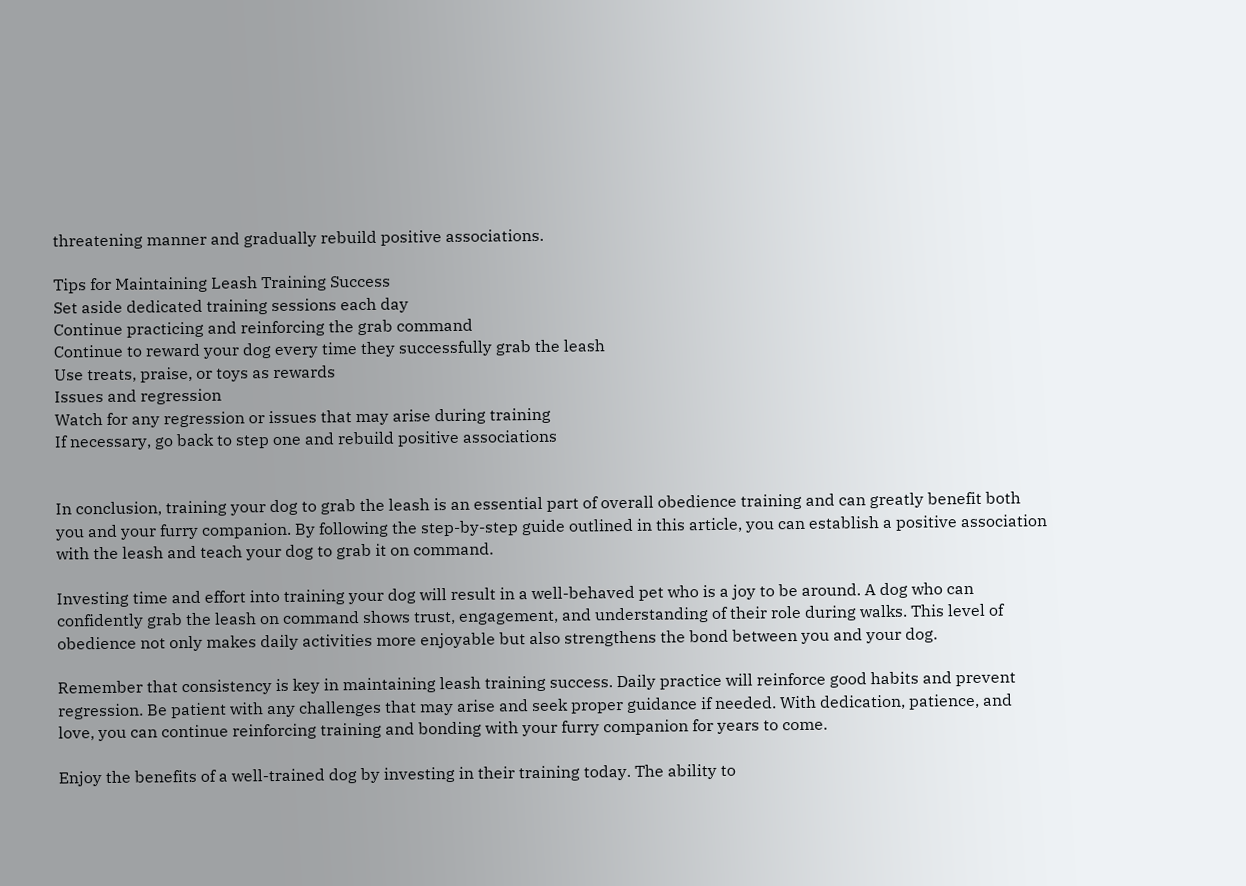threatening manner and gradually rebuild positive associations.

Tips for Maintaining Leash Training Success
Set aside dedicated training sessions each day
Continue practicing and reinforcing the grab command
Continue to reward your dog every time they successfully grab the leash
Use treats, praise, or toys as rewards
Issues and regression
Watch for any regression or issues that may arise during training
If necessary, go back to step one and rebuild positive associations


In conclusion, training your dog to grab the leash is an essential part of overall obedience training and can greatly benefit both you and your furry companion. By following the step-by-step guide outlined in this article, you can establish a positive association with the leash and teach your dog to grab it on command.

Investing time and effort into training your dog will result in a well-behaved pet who is a joy to be around. A dog who can confidently grab the leash on command shows trust, engagement, and understanding of their role during walks. This level of obedience not only makes daily activities more enjoyable but also strengthens the bond between you and your dog.

Remember that consistency is key in maintaining leash training success. Daily practice will reinforce good habits and prevent regression. Be patient with any challenges that may arise and seek proper guidance if needed. With dedication, patience, and love, you can continue reinforcing training and bonding with your furry companion for years to come.

Enjoy the benefits of a well-trained dog by investing in their training today. The ability to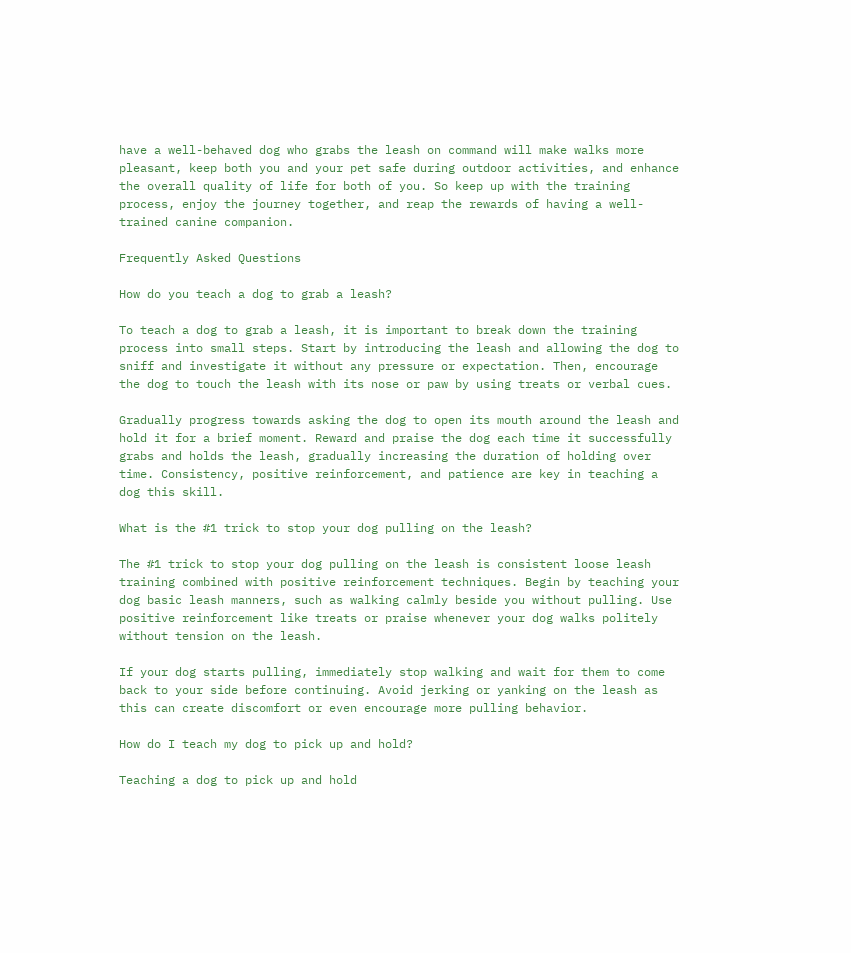have a well-behaved dog who grabs the leash on command will make walks more pleasant, keep both you and your pet safe during outdoor activities, and enhance the overall quality of life for both of you. So keep up with the training process, enjoy the journey together, and reap the rewards of having a well-trained canine companion.

Frequently Asked Questions

How do you teach a dog to grab a leash?

To teach a dog to grab a leash, it is important to break down the training process into small steps. Start by introducing the leash and allowing the dog to sniff and investigate it without any pressure or expectation. Then, encourage the dog to touch the leash with its nose or paw by using treats or verbal cues.

Gradually progress towards asking the dog to open its mouth around the leash and hold it for a brief moment. Reward and praise the dog each time it successfully grabs and holds the leash, gradually increasing the duration of holding over time. Consistency, positive reinforcement, and patience are key in teaching a dog this skill.

What is the #1 trick to stop your dog pulling on the leash?

The #1 trick to stop your dog pulling on the leash is consistent loose leash training combined with positive reinforcement techniques. Begin by teaching your dog basic leash manners, such as walking calmly beside you without pulling. Use positive reinforcement like treats or praise whenever your dog walks politely without tension on the leash.

If your dog starts pulling, immediately stop walking and wait for them to come back to your side before continuing. Avoid jerking or yanking on the leash as this can create discomfort or even encourage more pulling behavior.

How do I teach my dog to pick up and hold?

Teaching a dog to pick up and hold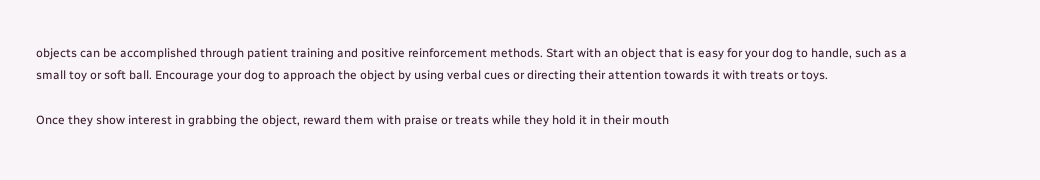objects can be accomplished through patient training and positive reinforcement methods. Start with an object that is easy for your dog to handle, such as a small toy or soft ball. Encourage your dog to approach the object by using verbal cues or directing their attention towards it with treats or toys.

Once they show interest in grabbing the object, reward them with praise or treats while they hold it in their mouth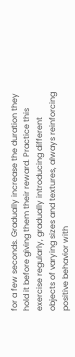for a few seconds. Gradually increase the duration they hold it before giving them their reward. Practice this exercise regularly, gradually introducing different objects of varying sizes and textures, always reinforcing positive behavior with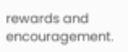rewards and encouragement.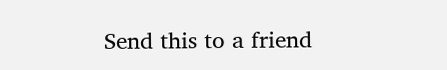Send this to a friend